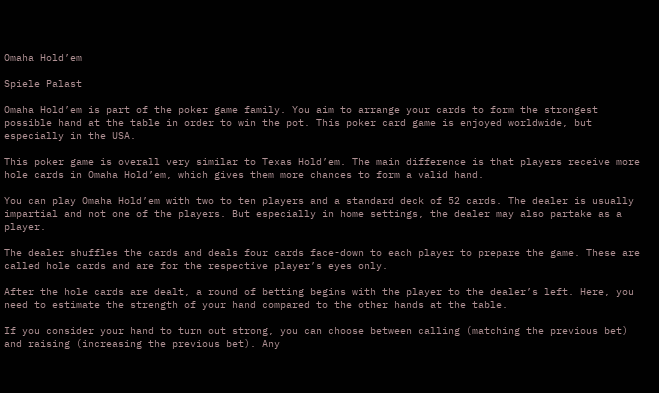Omaha Hold’em

Spiele Palast

Omaha Hold’em is part of the poker game family. You aim to arrange your cards to form the strongest possible hand at the table in order to win the pot. This poker card game is enjoyed worldwide, but especially in the USA.

This poker game is overall very similar to Texas Hold’em. The main difference is that players receive more hole cards in Omaha Hold’em, which gives them more chances to form a valid hand.

You can play Omaha Hold’em with two to ten players and a standard deck of 52 cards. The dealer is usually impartial and not one of the players. But especially in home settings, the dealer may also partake as a player.

The dealer shuffles the cards and deals four cards face-down to each player to prepare the game. These are called hole cards and are for the respective player’s eyes only.

After the hole cards are dealt, a round of betting begins with the player to the dealer’s left. Here, you need to estimate the strength of your hand compared to the other hands at the table.

If you consider your hand to turn out strong, you can choose between calling (matching the previous bet) and raising (increasing the previous bet). Any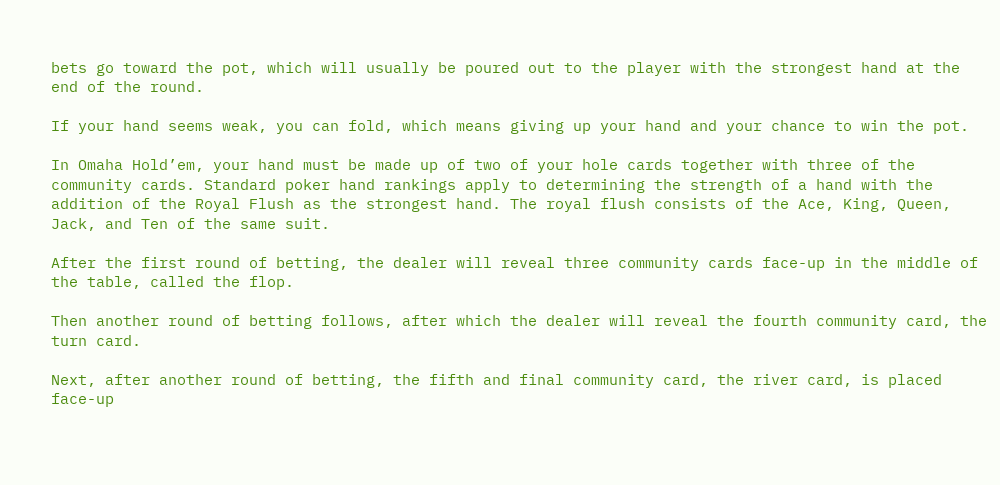bets go toward the pot, which will usually be poured out to the player with the strongest hand at the end of the round.

If your hand seems weak, you can fold, which means giving up your hand and your chance to win the pot.

In Omaha Hold’em, your hand must be made up of two of your hole cards together with three of the community cards. Standard poker hand rankings apply to determining the strength of a hand with the addition of the Royal Flush as the strongest hand. The royal flush consists of the Ace, King, Queen, Jack, and Ten of the same suit.

After the first round of betting, the dealer will reveal three community cards face-up in the middle of the table, called the flop.

Then another round of betting follows, after which the dealer will reveal the fourth community card, the turn card.

Next, after another round of betting, the fifth and final community card, the river card, is placed face-up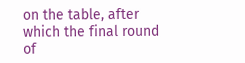on the table, after which the final round of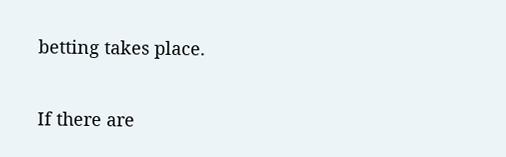betting takes place.

If there are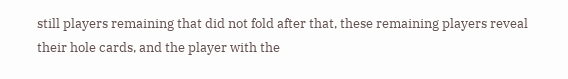still players remaining that did not fold after that, these remaining players reveal their hole cards, and the player with the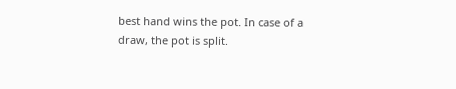best hand wins the pot. In case of a draw, the pot is split.